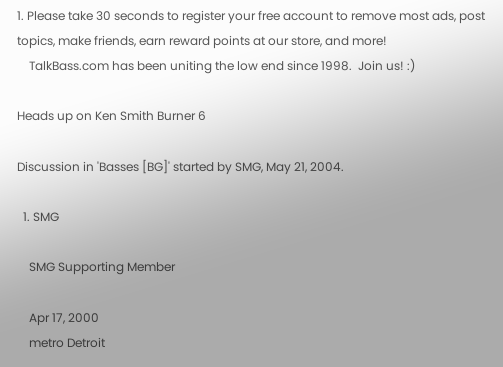1. Please take 30 seconds to register your free account to remove most ads, post topics, make friends, earn reward points at our store, and more!
    TalkBass.com has been uniting the low end since 1998.  Join us! :)

Heads up on Ken Smith Burner 6

Discussion in 'Basses [BG]' started by SMG, May 21, 2004.

  1. SMG

    SMG Supporting Member

    Apr 17, 2000
    metro Detroit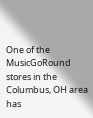One of the MusicGoRound stores in the Columbus, OH area has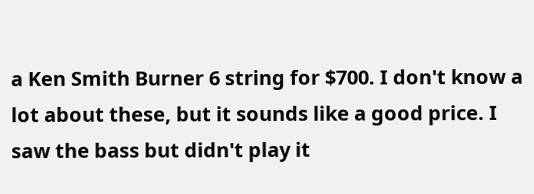a Ken Smith Burner 6 string for $700. I don't know a lot about these, but it sounds like a good price. I saw the bass but didn't play it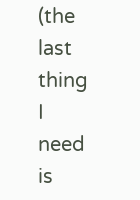(the last thing I need is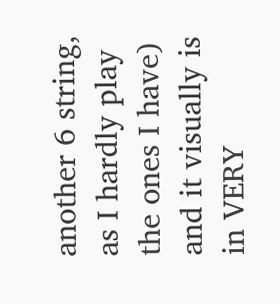another 6 string, as I hardly play the ones I have) and it visually is in VERY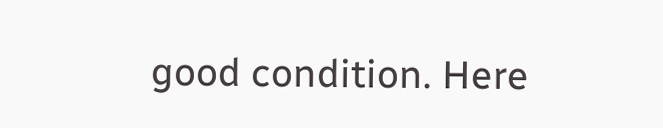good condition. Here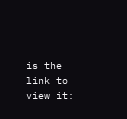is the link to view it: